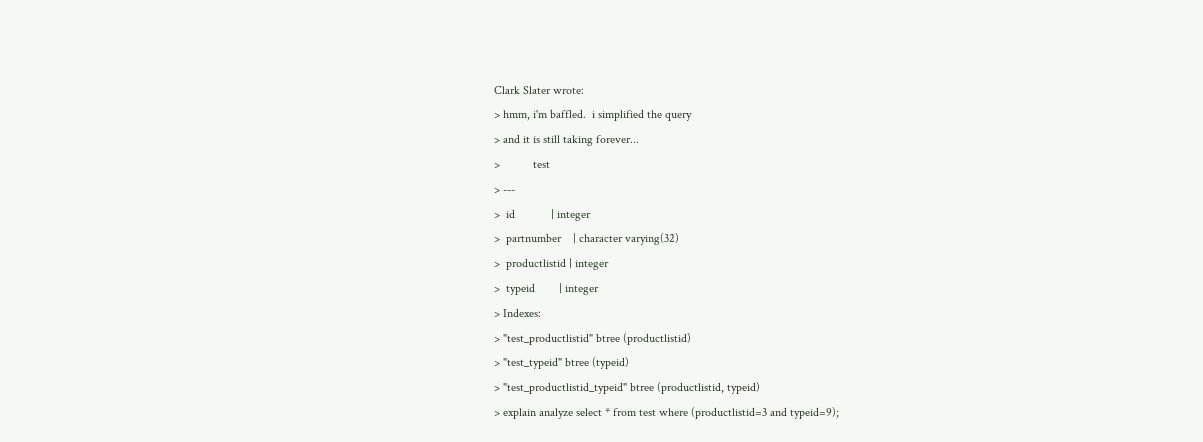Clark Slater wrote:
> hmm, i'm baffled.  i simplified the query
> and it is still taking forever...
>           test
> ---
>  id            | integer
>  partnumber    | character varying(32)
>  productlistid | integer
>  typeid        | integer
> Indexes:
> "test_productlistid" btree (productlistid)
> "test_typeid" btree (typeid)
> "test_productlistid_typeid" btree (productlistid, typeid)
> explain analyze select * from test where (productlistid=3 and typeid=9);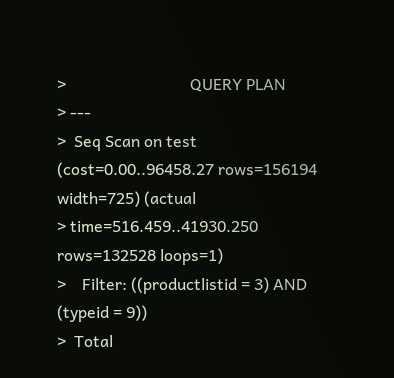>                               QUERY PLAN
> ---
>  Seq Scan on test  (cost=0.00..96458.27 rows=156194 width=725) (actual
> time=516.459..41930.250 rows=132528 loops=1)
>    Filter: ((productlistid = 3) AND (typeid = 9))
>  Total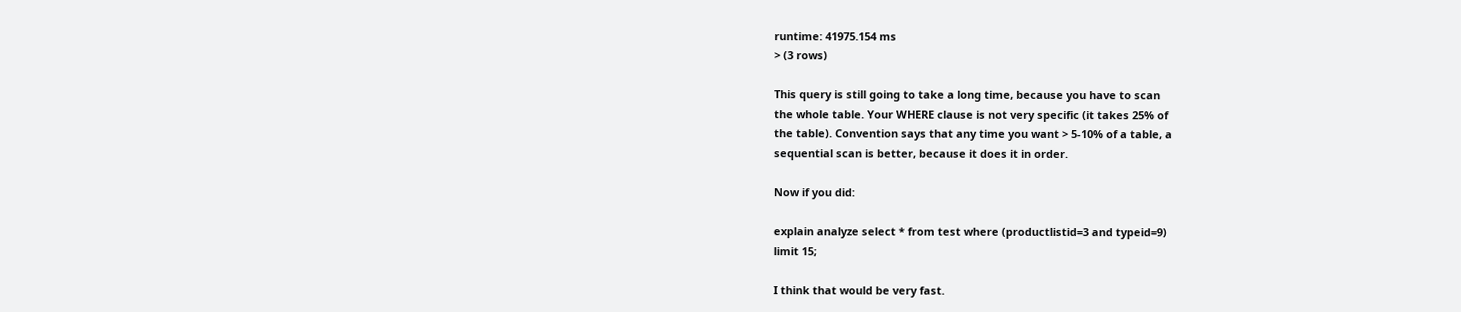runtime: 41975.154 ms
> (3 rows)

This query is still going to take a long time, because you have to scan
the whole table. Your WHERE clause is not very specific (it takes 25% of
the table). Convention says that any time you want > 5-10% of a table, a
sequential scan is better, because it does it in order.

Now if you did:

explain analyze select * from test where (productlistid=3 and typeid=9)
limit 15;

I think that would be very fast.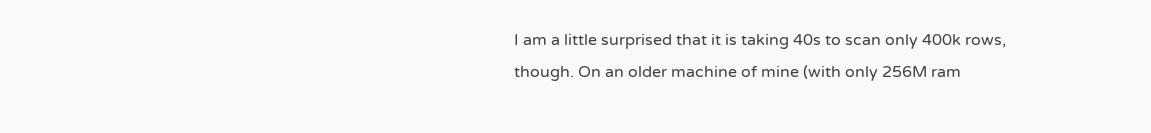I am a little surprised that it is taking 40s to scan only 400k rows,
though. On an older machine of mine (with only 256M ram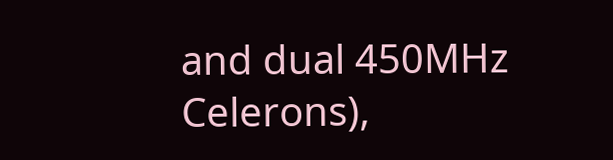and dual 450MHz
Celerons),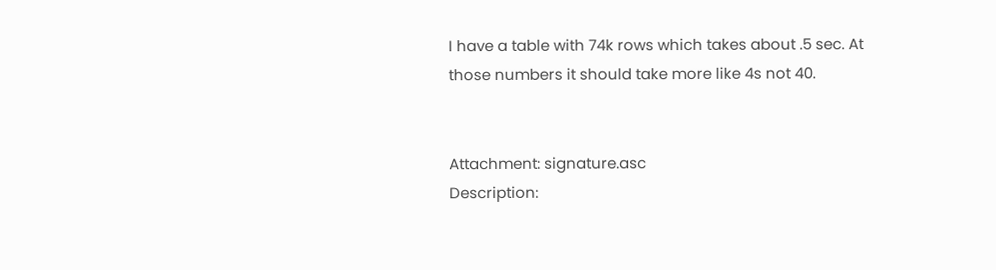I have a table with 74k rows which takes about .5 sec. At
those numbers it should take more like 4s not 40.


Attachment: signature.asc
Description: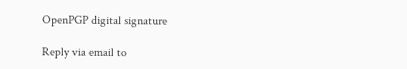OpenPGP digital signature

Reply via email to